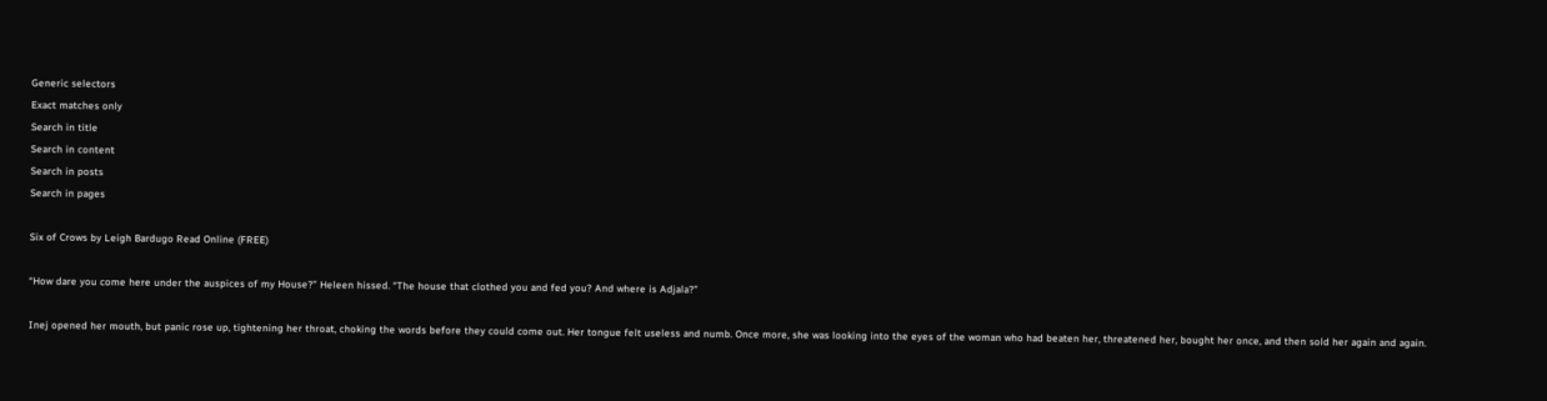Generic selectors
Exact matches only
Search in title
Search in content
Search in posts
Search in pages

Six of Crows by Leigh Bardugo Read Online (FREE)

“How dare you come here under the auspices of my House?” Heleen hissed. “The house that clothed you and fed you? And where is Adjala?”

Inej opened her mouth, but panic rose up, tightening her throat, choking the words before they could come out. Her tongue felt useless and numb. Once more, she was looking into the eyes of the woman who had beaten her, threatened her, bought her once, and then sold her again and again.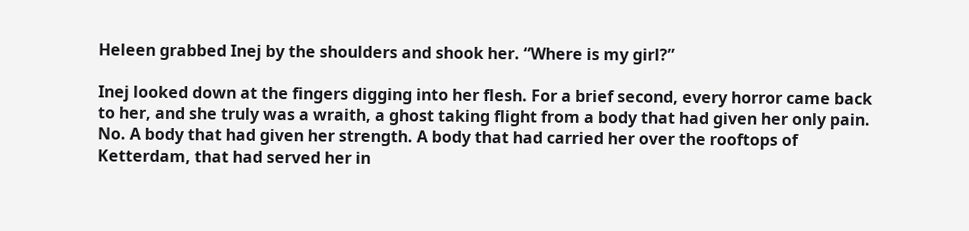Heleen grabbed Inej by the shoulders and shook her. “Where is my girl?”

Inej looked down at the fingers digging into her flesh. For a brief second, every horror came back to her, and she truly was a wraith, a ghost taking flight from a body that had given her only pain. No. A body that had given her strength. A body that had carried her over the rooftops of Ketterdam, that had served her in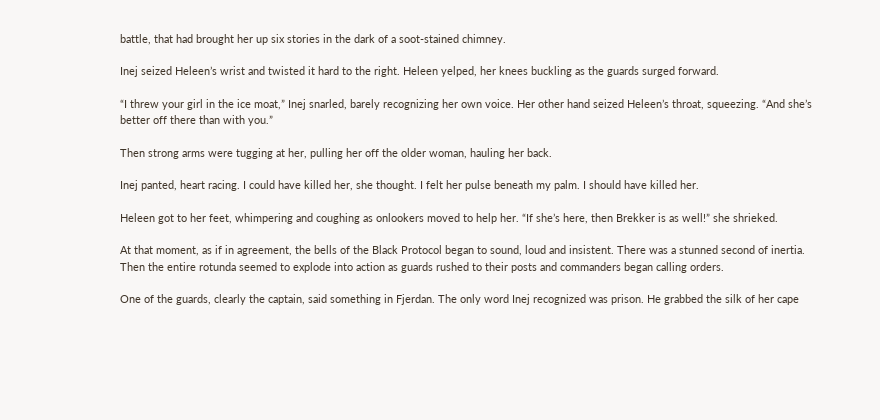battle, that had brought her up six stories in the dark of a soot-stained chimney.

Inej seized Heleen’s wrist and twisted it hard to the right. Heleen yelped, her knees buckling as the guards surged forward.

“I threw your girl in the ice moat,” Inej snarled, barely recognizing her own voice. Her other hand seized Heleen’s throat, squeezing. “And she’s better off there than with you.”

Then strong arms were tugging at her, pulling her off the older woman, hauling her back.

Inej panted, heart racing. I could have killed her, she thought. I felt her pulse beneath my palm. I should have killed her.

Heleen got to her feet, whimpering and coughing as onlookers moved to help her. “If she’s here, then Brekker is as well!” she shrieked.

At that moment, as if in agreement, the bells of the Black Protocol began to sound, loud and insistent. There was a stunned second of inertia. Then the entire rotunda seemed to explode into action as guards rushed to their posts and commanders began calling orders.

One of the guards, clearly the captain, said something in Fjerdan. The only word Inej recognized was prison. He grabbed the silk of her cape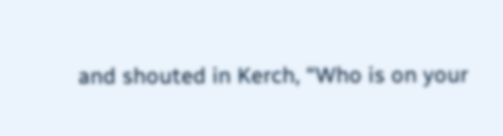and shouted in Kerch, “Who is on your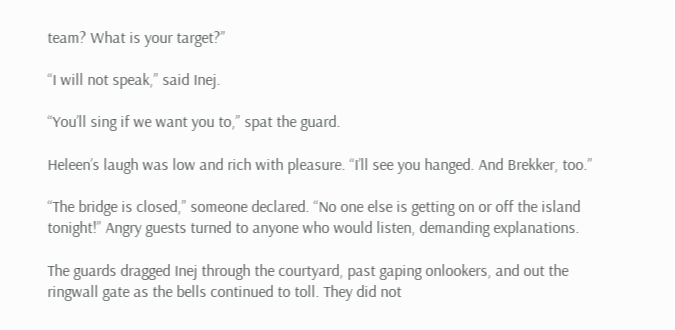team? What is your target?”

“I will not speak,” said Inej.

“You’ll sing if we want you to,” spat the guard.

Heleen’s laugh was low and rich with pleasure. “I’ll see you hanged. And Brekker, too.”

“The bridge is closed,” someone declared. “No one else is getting on or off the island tonight!” Angry guests turned to anyone who would listen, demanding explanations.

The guards dragged Inej through the courtyard, past gaping onlookers, and out the ringwall gate as the bells continued to toll. They did not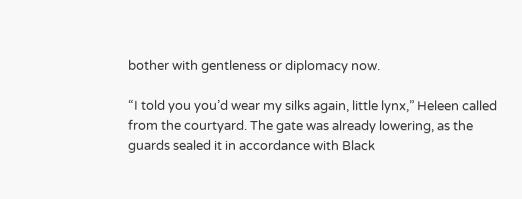bother with gentleness or diplomacy now.

“I told you you’d wear my silks again, little lynx,” Heleen called from the courtyard. The gate was already lowering, as the guards sealed it in accordance with Black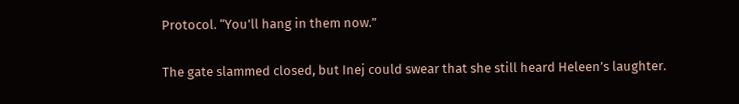Protocol. “You’ll hang in them now.”

The gate slammed closed, but Inej could swear that she still heard Heleen’s laughter.